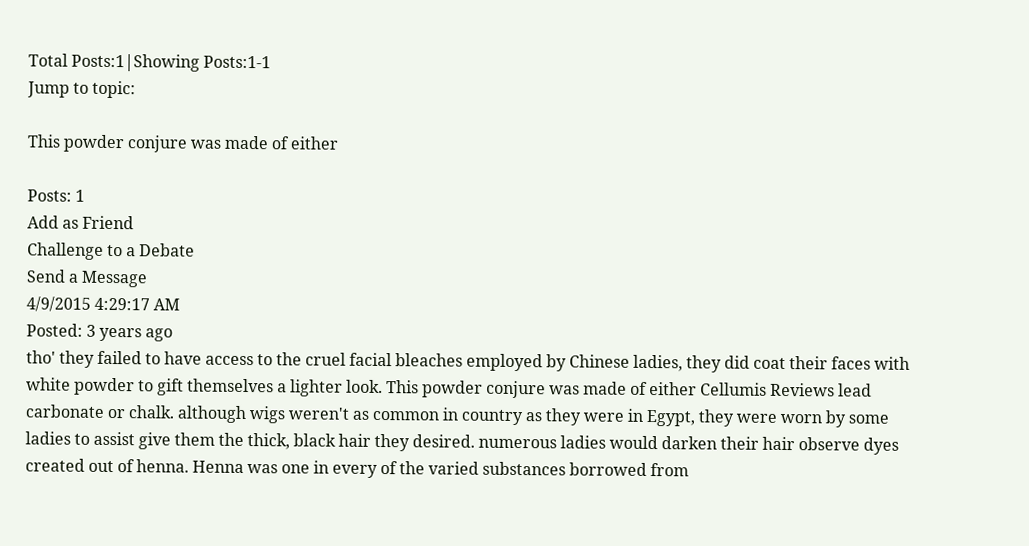Total Posts:1|Showing Posts:1-1
Jump to topic:

This powder conjure was made of either

Posts: 1
Add as Friend
Challenge to a Debate
Send a Message
4/9/2015 4:29:17 AM
Posted: 3 years ago
tho' they failed to have access to the cruel facial bleaches employed by Chinese ladies, they did coat their faces with white powder to gift themselves a lighter look. This powder conjure was made of either Cellumis Reviews lead carbonate or chalk. although wigs weren't as common in country as they were in Egypt, they were worn by some ladies to assist give them the thick, black hair they desired. numerous ladies would darken their hair observe dyes created out of henna. Henna was one in every of the varied substances borrowed from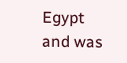Egypt and was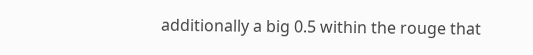additionally a big 0.5 within the rouge that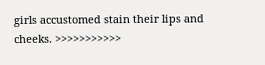girls accustomed stain their lips and cheeks. >>>>>>>>>>>